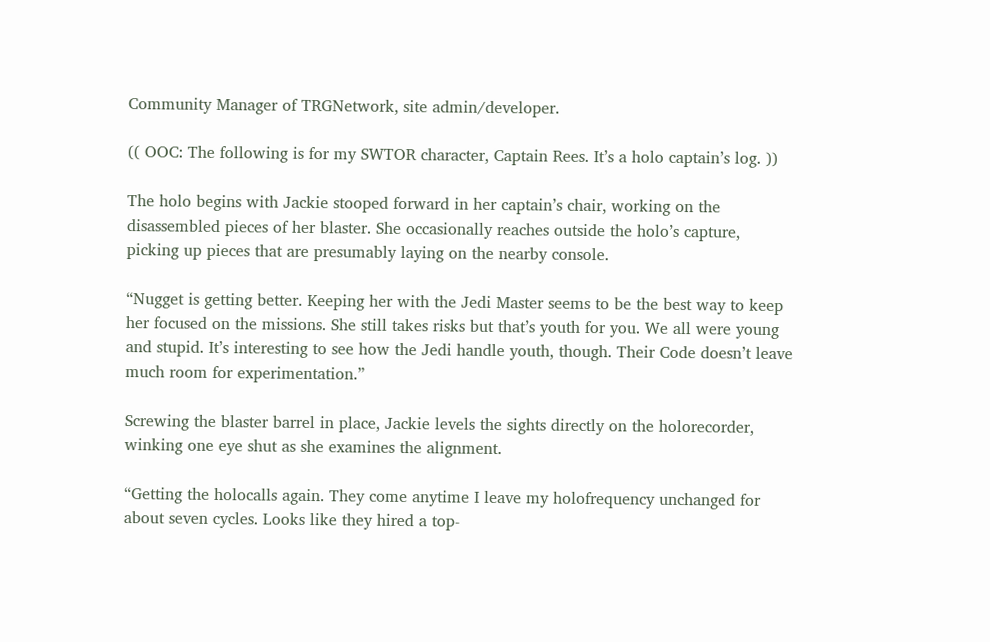Community Manager of TRGNetwork, site admin/developer.

(( OOC: The following is for my SWTOR character, Captain Rees. It’s a holo captain’s log. ))

The holo begins with Jackie stooped forward in her captain’s chair, working on the disassembled pieces of her blaster. She occasionally reaches outside the holo’s capture, picking up pieces that are presumably laying on the nearby console.

“Nugget is getting better. Keeping her with the Jedi Master seems to be the best way to keep her focused on the missions. She still takes risks but that’s youth for you. We all were young and stupid. It’s interesting to see how the Jedi handle youth, though. Their Code doesn’t leave much room for experimentation.”

Screwing the blaster barrel in place, Jackie levels the sights directly on the holorecorder, winking one eye shut as she examines the alignment.

“Getting the holocalls again. They come anytime I leave my holofrequency unchanged for about seven cycles. Looks like they hired a top-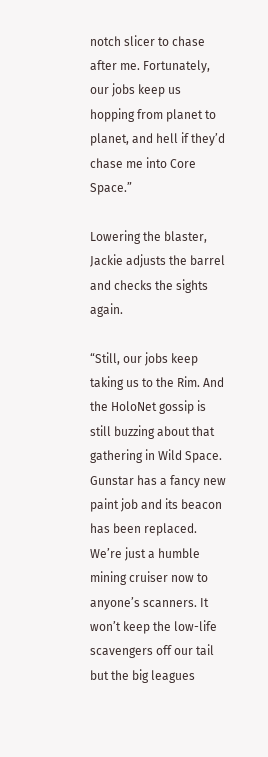notch slicer to chase after me. Fortunately, our jobs keep us hopping from planet to planet, and hell if they’d chase me into Core Space.”

Lowering the blaster, Jackie adjusts the barrel and checks the sights again.

“Still, our jobs keep taking us to the Rim. And the HoloNet gossip is still buzzing about that gathering in Wild Space. Gunstar has a fancy new paint job and its beacon has been replaced. We’re just a humble mining cruiser now to anyone’s scanners. It won’t keep the low-life scavengers off our tail but the big leagues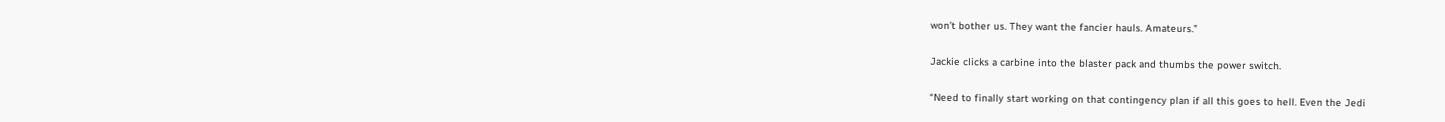won’t bother us. They want the fancier hauls. Amateurs.”

Jackie clicks a carbine into the blaster pack and thumbs the power switch.

“Need to finally start working on that contingency plan if all this goes to hell. Even the Jedi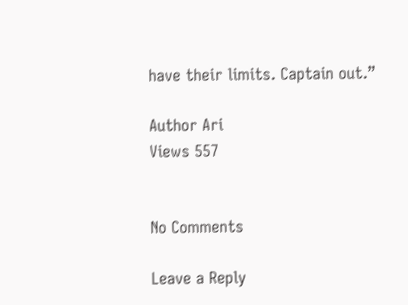have their limits. Captain out.”

Author Ari
Views 557


No Comments

Leave a Reply